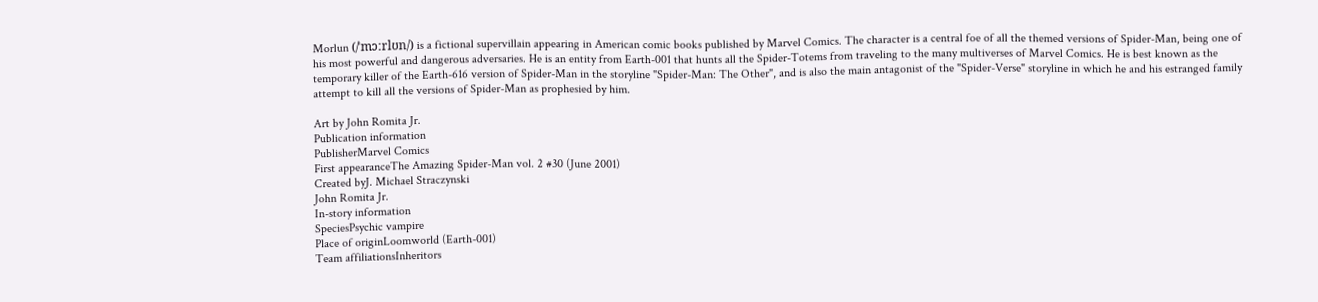Morlun (/ˈmɔːrlʊn/) is a fictional supervillain appearing in American comic books published by Marvel Comics. The character is a central foe of all the themed versions of Spider-Man, being one of his most powerful and dangerous adversaries. He is an entity from Earth-001 that hunts all the Spider-Totems from traveling to the many multiverses of Marvel Comics. He is best known as the temporary killer of the Earth-616 version of Spider-Man in the storyline "Spider-Man: The Other", and is also the main antagonist of the "Spider-Verse" storyline in which he and his estranged family attempt to kill all the versions of Spider-Man as prophesied by him.

Art by John Romita Jr.
Publication information
PublisherMarvel Comics
First appearanceThe Amazing Spider-Man vol. 2 #30 (June 2001)
Created byJ. Michael Straczynski
John Romita Jr.
In-story information
SpeciesPsychic vampire
Place of originLoomworld (Earth-001)
Team affiliationsInheritors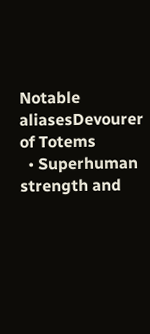Notable aliasesDevourer of Totems
  • Superhuman strength and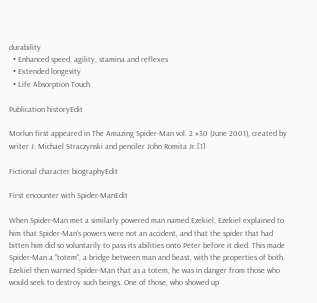durability
  • Enhanced speed, agility, stamina and reflexes
  • Extended longevity
  • Life Absorption Touch

Publication historyEdit

Morlun first appeared in The Amazing Spider-Man vol. 2 #30 (June 2001), created by writer J. Michael Straczynski and penciler John Romita Jr.[1]

Fictional character biographyEdit

First encounter with Spider-ManEdit

When Spider-Man met a similarly powered man named Ezekiel, Ezekiel explained to him that Spider-Man's powers were not an accident, and that the spider that had bitten him did so voluntarily to pass its abilities onto Peter before it died. This made Spider-Man a "totem", a bridge between man and beast, with the properties of both. Ezekiel then warned Spider-Man that as a totem, he was in danger from those who would seek to destroy such beings. One of those, who showed up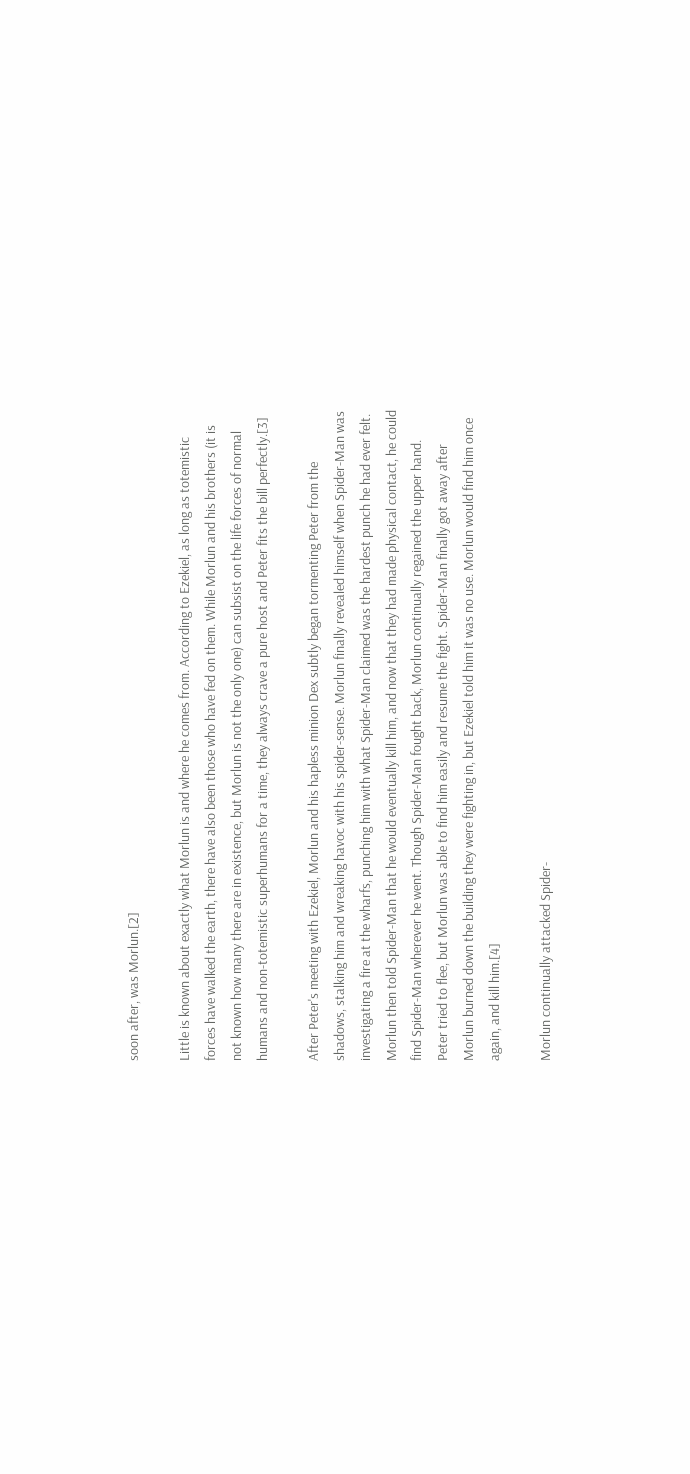soon after, was Morlun.[2]

Little is known about exactly what Morlun is and where he comes from. According to Ezekiel, as long as totemistic forces have walked the earth, there have also been those who have fed on them. While Morlun and his brothers (it is not known how many there are in existence, but Morlun is not the only one) can subsist on the life forces of normal humans and non-totemistic superhumans for a time, they always crave a pure host and Peter fits the bill perfectly.[3]

After Peter's meeting with Ezekiel, Morlun and his hapless minion Dex subtly began tormenting Peter from the shadows, stalking him and wreaking havoc with his spider-sense. Morlun finally revealed himself when Spider-Man was investigating a fire at the wharfs, punching him with what Spider-Man claimed was the hardest punch he had ever felt. Morlun then told Spider-Man that he would eventually kill him, and now that they had made physical contact, he could find Spider-Man wherever he went. Though Spider-Man fought back, Morlun continually regained the upper hand. Peter tried to flee, but Morlun was able to find him easily and resume the fight. Spider-Man finally got away after Morlun burned down the building they were fighting in, but Ezekiel told him it was no use. Morlun would find him once again, and kill him.[4]

Morlun continually attacked Spider-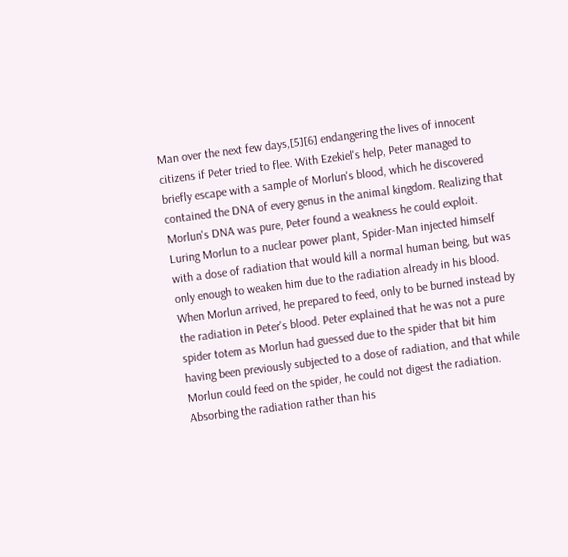Man over the next few days,[5][6] endangering the lives of innocent citizens if Peter tried to flee. With Ezekiel's help, Peter managed to briefly escape with a sample of Morlun's blood, which he discovered contained the DNA of every genus in the animal kingdom. Realizing that Morlun's DNA was pure, Peter found a weakness he could exploit. Luring Morlun to a nuclear power plant, Spider-Man injected himself with a dose of radiation that would kill a normal human being, but was only enough to weaken him due to the radiation already in his blood. When Morlun arrived, he prepared to feed, only to be burned instead by the radiation in Peter's blood. Peter explained that he was not a pure spider totem as Morlun had guessed due to the spider that bit him having been previously subjected to a dose of radiation, and that while Morlun could feed on the spider, he could not digest the radiation. Absorbing the radiation rather than his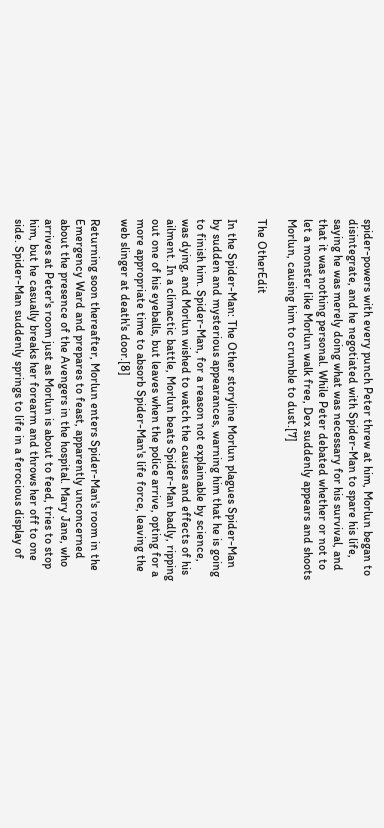spider-powers with every punch Peter threw at him, Morlun began to disintegrate, and he negotiated with Spider-Man to spare his life, saying he was merely doing what was necessary for his survival, and that it was nothing personal. While Peter debated whether or not to let a monster like Morlun walk free, Dex suddenly appears and shoots Morlun, causing him to crumble to dust.[7]

The OtherEdit

In the Spider-Man: The Other storyline Morlun plagues Spider-Man by sudden and mysterious appearances, warning him that he is going to finish him. Spider-Man, for a reason not explainable by science, was dying, and Morlun wished to watch the causes and effects of his ailment. In a climactic battle, Morlun beats Spider-Man badly, ripping out one of his eyeballs, but leaves when the police arrive, opting for a more appropriate time to absorb Spider-Man's life force, leaving the web slinger at death's door.[8]

Returning soon thereafter, Morlun enters Spider-Man's room in the Emergency Ward and prepares to feast, apparently unconcerned about the presence of the Avengers in the hospital. Mary Jane, who arrives at Peter's room just as Morlun is about to feed, tries to stop him, but he casually breaks her forearm and throws her off to one side. Spider-Man suddenly springs to life in a ferocious display of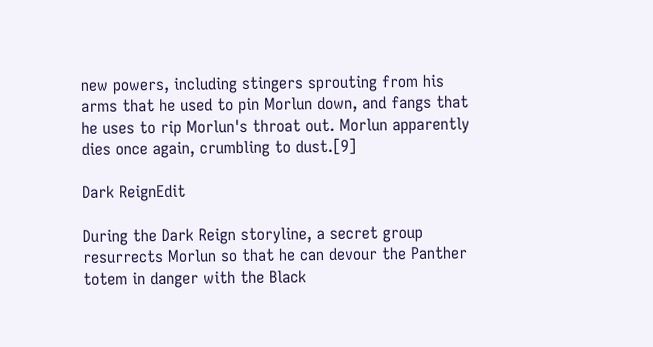new powers, including stingers sprouting from his arms that he used to pin Morlun down, and fangs that he uses to rip Morlun's throat out. Morlun apparently dies once again, crumbling to dust.[9]

Dark ReignEdit

During the Dark Reign storyline, a secret group resurrects Morlun so that he can devour the Panther totem in danger with the Black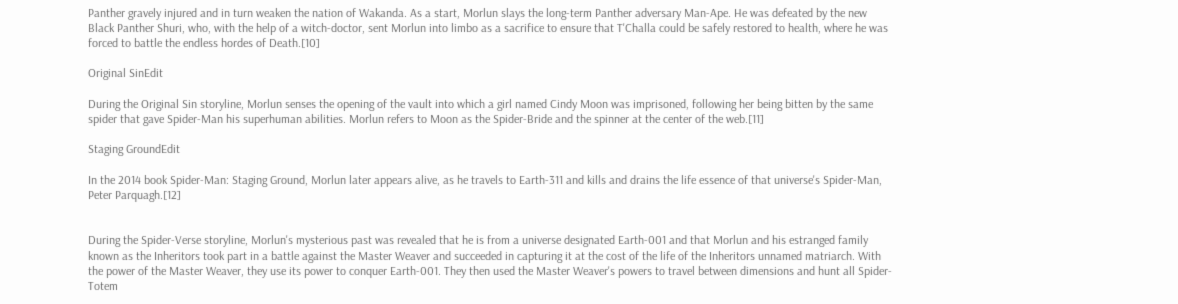Panther gravely injured and in turn weaken the nation of Wakanda. As a start, Morlun slays the long-term Panther adversary Man-Ape. He was defeated by the new Black Panther Shuri, who, with the help of a witch-doctor, sent Morlun into limbo as a sacrifice to ensure that T'Challa could be safely restored to health, where he was forced to battle the endless hordes of Death.[10]

Original SinEdit

During the Original Sin storyline, Morlun senses the opening of the vault into which a girl named Cindy Moon was imprisoned, following her being bitten by the same spider that gave Spider-Man his superhuman abilities. Morlun refers to Moon as the Spider-Bride and the spinner at the center of the web.[11]

Staging GroundEdit

In the 2014 book Spider-Man: Staging Ground, Morlun later appears alive, as he travels to Earth-311 and kills and drains the life essence of that universe's Spider-Man, Peter Parquagh.[12]


During the Spider-Verse storyline, Morlun's mysterious past was revealed that he is from a universe designated Earth-001 and that Morlun and his estranged family known as the Inheritors took part in a battle against the Master Weaver and succeeded in capturing it at the cost of the life of the Inheritors unnamed matriarch. With the power of the Master Weaver, they use its power to conquer Earth-001. They then used the Master Weaver's powers to travel between dimensions and hunt all Spider-Totem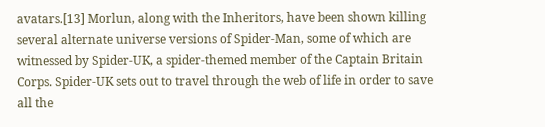avatars.[13] Morlun, along with the Inheritors, have been shown killing several alternate universe versions of Spider-Man, some of which are witnessed by Spider-UK, a spider-themed member of the Captain Britain Corps. Spider-UK sets out to travel through the web of life in order to save all the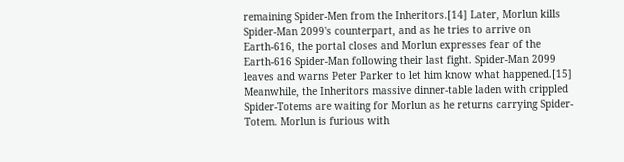remaining Spider-Men from the Inheritors.[14] Later, Morlun kills Spider-Man 2099's counterpart, and as he tries to arrive on Earth-616, the portal closes and Morlun expresses fear of the Earth-616 Spider-Man following their last fight. Spider-Man 2099 leaves and warns Peter Parker to let him know what happened.[15] Meanwhile, the Inheritors massive dinner-table laden with crippled Spider-Totems are waiting for Morlun as he returns carrying Spider-Totem. Morlun is furious with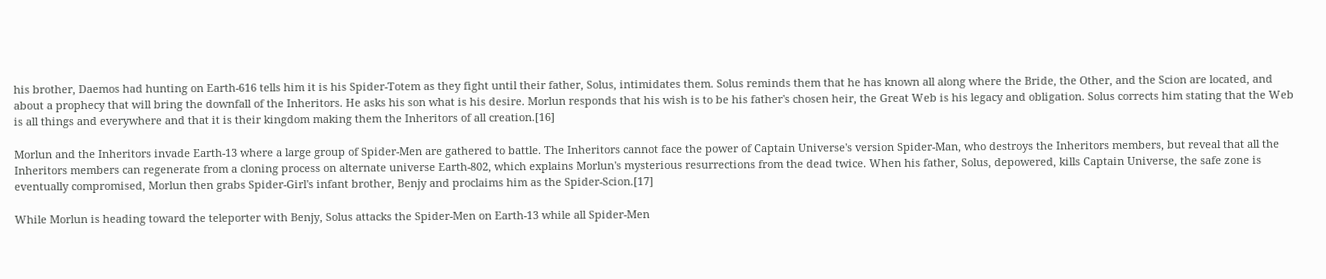his brother, Daemos had hunting on Earth-616 tells him it is his Spider-Totem as they fight until their father, Solus, intimidates them. Solus reminds them that he has known all along where the Bride, the Other, and the Scion are located, and about a prophecy that will bring the downfall of the Inheritors. He asks his son what is his desire. Morlun responds that his wish is to be his father's chosen heir, the Great Web is his legacy and obligation. Solus corrects him stating that the Web is all things and everywhere and that it is their kingdom making them the Inheritors of all creation.[16]

Morlun and the Inheritors invade Earth-13 where a large group of Spider-Men are gathered to battle. The Inheritors cannot face the power of Captain Universe's version Spider-Man, who destroys the Inheritors members, but reveal that all the Inheritors members can regenerate from a cloning process on alternate universe Earth-802, which explains Morlun's mysterious resurrections from the dead twice. When his father, Solus, depowered, kills Captain Universe, the safe zone is eventually compromised, Morlun then grabs Spider-Girl's infant brother, Benjy and proclaims him as the Spider-Scion.[17]

While Morlun is heading toward the teleporter with Benjy, Solus attacks the Spider-Men on Earth-13 while all Spider-Men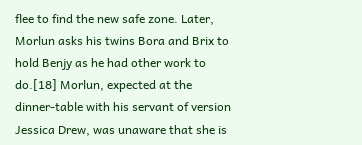flee to find the new safe zone. Later, Morlun asks his twins Bora and Brix to hold Benjy as he had other work to do.[18] Morlun, expected at the dinner-table with his servant of version Jessica Drew, was unaware that she is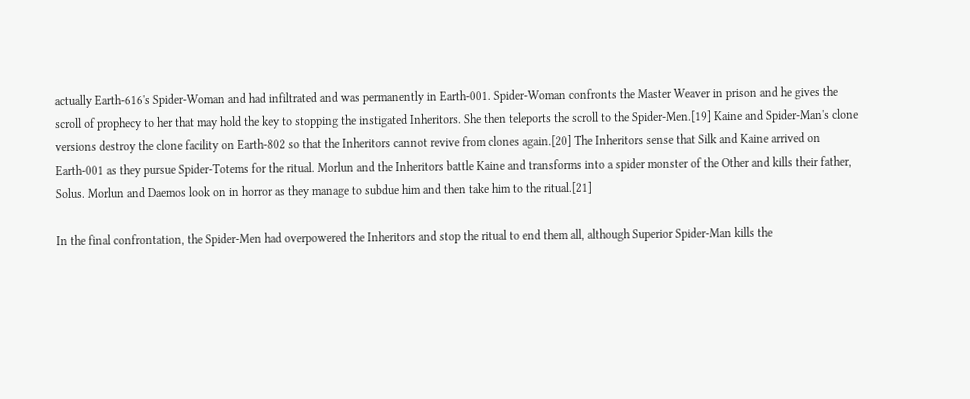actually Earth-616's Spider-Woman and had infiltrated and was permanently in Earth-001. Spider-Woman confronts the Master Weaver in prison and he gives the scroll of prophecy to her that may hold the key to stopping the instigated Inheritors. She then teleports the scroll to the Spider-Men.[19] Kaine and Spider-Man's clone versions destroy the clone facility on Earth-802 so that the Inheritors cannot revive from clones again.[20] The Inheritors sense that Silk and Kaine arrived on Earth-001 as they pursue Spider-Totems for the ritual. Morlun and the Inheritors battle Kaine and transforms into a spider monster of the Other and kills their father, Solus. Morlun and Daemos look on in horror as they manage to subdue him and then take him to the ritual.[21]

In the final confrontation, the Spider-Men had overpowered the Inheritors and stop the ritual to end them all, although Superior Spider-Man kills the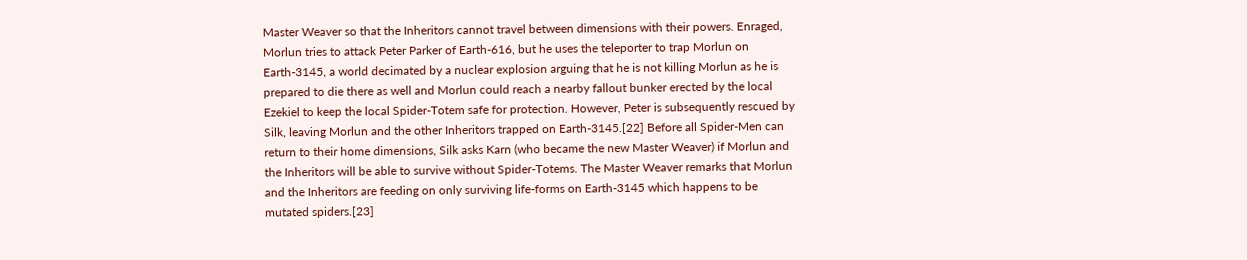Master Weaver so that the Inheritors cannot travel between dimensions with their powers. Enraged, Morlun tries to attack Peter Parker of Earth-616, but he uses the teleporter to trap Morlun on Earth-3145, a world decimated by a nuclear explosion arguing that he is not killing Morlun as he is prepared to die there as well and Morlun could reach a nearby fallout bunker erected by the local Ezekiel to keep the local Spider-Totem safe for protection. However, Peter is subsequently rescued by Silk, leaving Morlun and the other Inheritors trapped on Earth-3145.[22] Before all Spider-Men can return to their home dimensions, Silk asks Karn (who became the new Master Weaver) if Morlun and the Inheritors will be able to survive without Spider-Totems. The Master Weaver remarks that Morlun and the Inheritors are feeding on only surviving life-forms on Earth-3145 which happens to be mutated spiders.[23]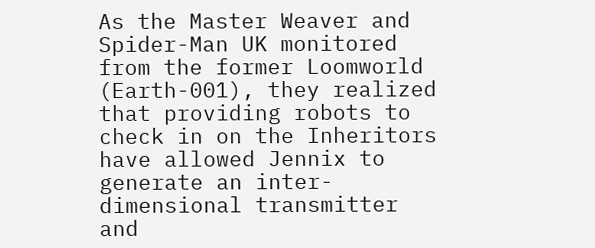As the Master Weaver and Spider-Man UK monitored from the former Loomworld (Earth-001), they realized that providing robots to check in on the Inheritors have allowed Jennix to generate an inter-dimensional transmitter and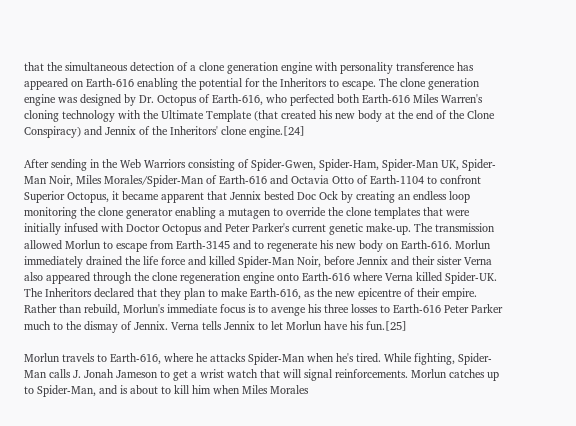that the simultaneous detection of a clone generation engine with personality transference has appeared on Earth-616 enabling the potential for the Inheritors to escape. The clone generation engine was designed by Dr. Octopus of Earth-616, who perfected both Earth-616 Miles Warren's cloning technology with the Ultimate Template (that created his new body at the end of the Clone Conspiracy) and Jennix of the Inheritors' clone engine.[24]

After sending in the Web Warriors consisting of Spider-Gwen, Spider-Ham, Spider-Man UK, Spider-Man Noir, Miles Morales/Spider-Man of Earth-616 and Octavia Otto of Earth-1104 to confront Superior Octopus, it became apparent that Jennix bested Doc Ock by creating an endless loop monitoring the clone generator enabling a mutagen to override the clone templates that were initially infused with Doctor Octopus and Peter Parker's current genetic make-up. The transmission allowed Morlun to escape from Earth-3145 and to regenerate his new body on Earth-616. Morlun immediately drained the life force and killed Spider-Man Noir, before Jennix and their sister Verna also appeared through the clone regeneration engine onto Earth-616 where Verna killed Spider-UK. The Inheritors declared that they plan to make Earth-616, as the new epicentre of their empire. Rather than rebuild, Morlun's immediate focus is to avenge his three losses to Earth-616 Peter Parker much to the dismay of Jennix. Verna tells Jennix to let Morlun have his fun.[25]

Morlun travels to Earth-616, where he attacks Spider-Man when he's tired. While fighting, Spider-Man calls J. Jonah Jameson to get a wrist watch that will signal reinforcements. Morlun catches up to Spider-Man, and is about to kill him when Miles Morales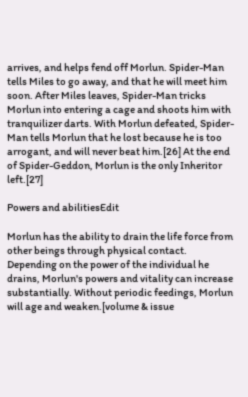arrives, and helps fend off Morlun. Spider-Man tells Miles to go away, and that he will meet him soon. After Miles leaves, Spider-Man tricks Morlun into entering a cage and shoots him with tranquilizer darts. With Morlun defeated, Spider-Man tells Morlun that he lost because he is too arrogant, and will never beat him.[26] At the end of Spider-Geddon, Morlun is the only Inheritor left.[27]

Powers and abilitiesEdit

Morlun has the ability to drain the life force from other beings through physical contact. Depending on the power of the individual he drains, Morlun's powers and vitality can increase substantially. Without periodic feedings, Morlun will age and weaken.[volume & issue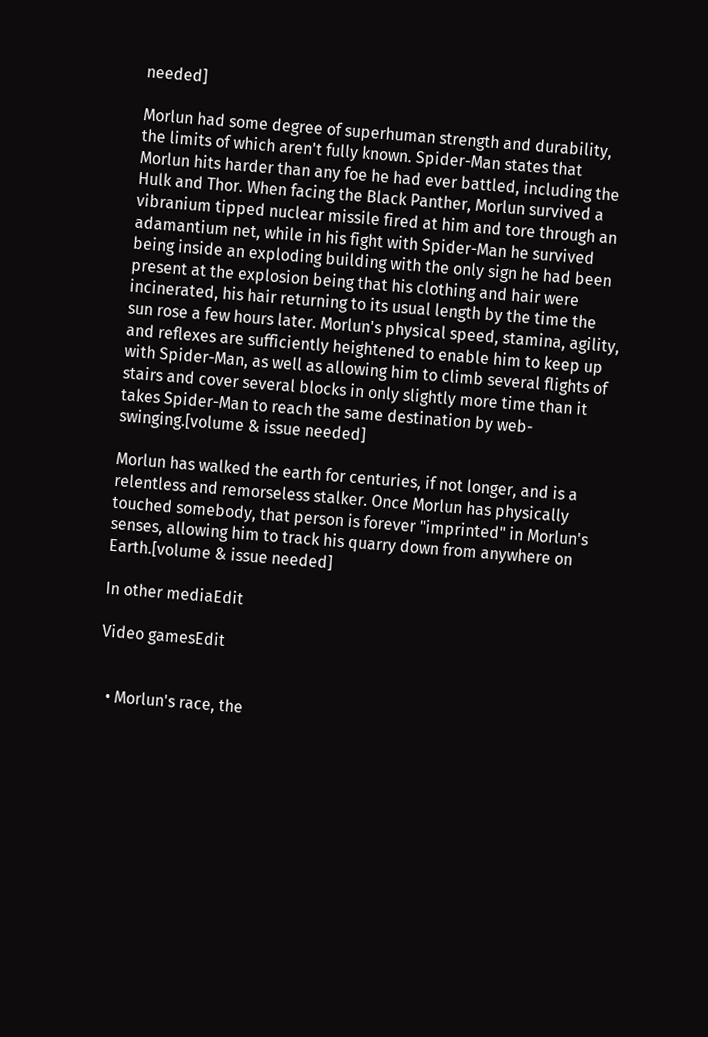needed]

Morlun had some degree of superhuman strength and durability, the limits of which aren't fully known. Spider-Man states that Morlun hits harder than any foe he had ever battled, including the Hulk and Thor. When facing the Black Panther, Morlun survived a vibranium tipped nuclear missile fired at him and tore through an adamantium net, while in his fight with Spider-Man he survived being inside an exploding building with the only sign he had been present at the explosion being that his clothing and hair were incinerated, his hair returning to its usual length by the time the sun rose a few hours later. Morlun's physical speed, stamina, agility, and reflexes are sufficiently heightened to enable him to keep up with Spider-Man, as well as allowing him to climb several flights of stairs and cover several blocks in only slightly more time than it takes Spider-Man to reach the same destination by web-swinging.[volume & issue needed]

Morlun has walked the earth for centuries, if not longer, and is a relentless and remorseless stalker. Once Morlun has physically touched somebody, that person is forever "imprinted" in Morlun's senses, allowing him to track his quarry down from anywhere on Earth.[volume & issue needed]

In other mediaEdit

Video gamesEdit


  • Morlun's race, the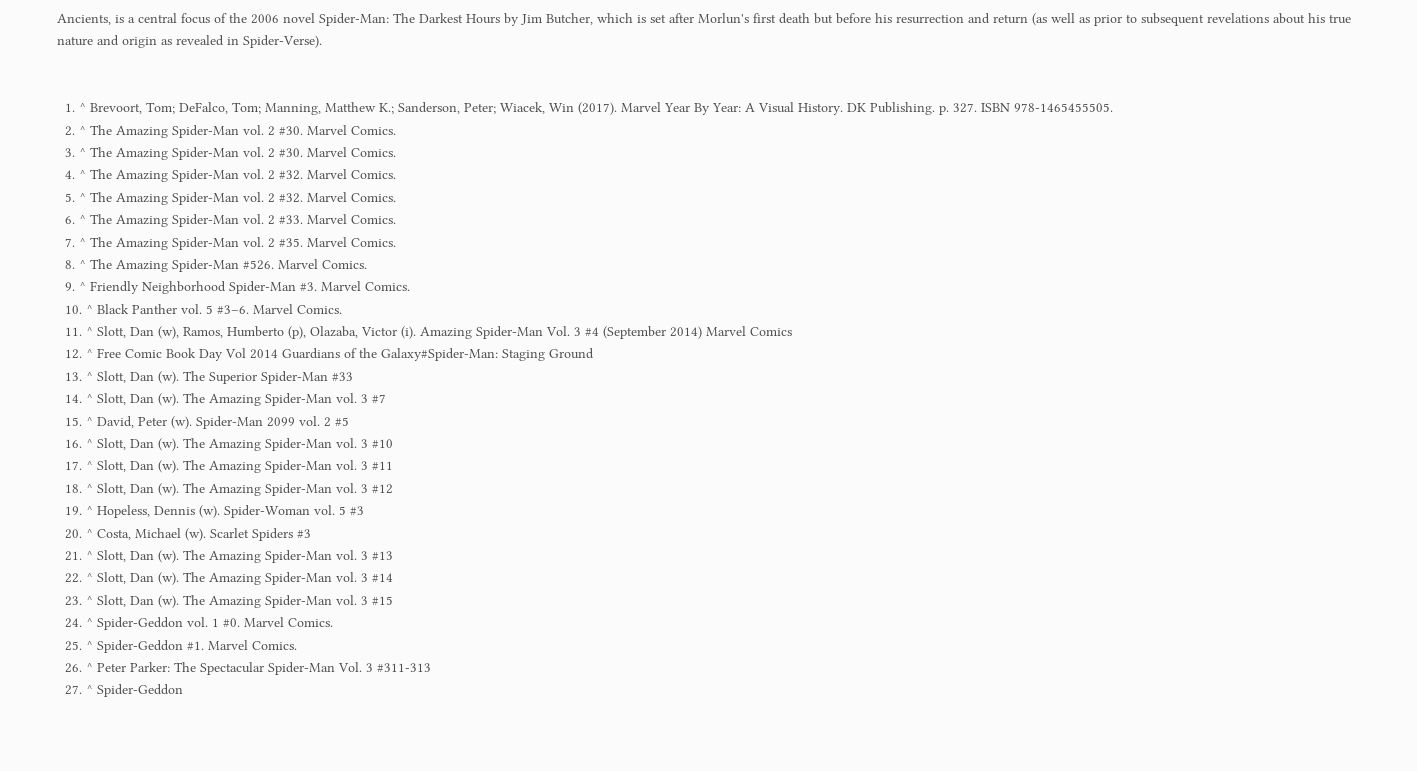Ancients, is a central focus of the 2006 novel Spider-Man: The Darkest Hours by Jim Butcher, which is set after Morlun's first death but before his resurrection and return (as well as prior to subsequent revelations about his true nature and origin as revealed in Spider-Verse).


  1. ^ Brevoort, Tom; DeFalco, Tom; Manning, Matthew K.; Sanderson, Peter; Wiacek, Win (2017). Marvel Year By Year: A Visual History. DK Publishing. p. 327. ISBN 978-1465455505.
  2. ^ The Amazing Spider-Man vol. 2 #30. Marvel Comics.
  3. ^ The Amazing Spider-Man vol. 2 #30. Marvel Comics.
  4. ^ The Amazing Spider-Man vol. 2 #32. Marvel Comics.
  5. ^ The Amazing Spider-Man vol. 2 #32. Marvel Comics.
  6. ^ The Amazing Spider-Man vol. 2 #33. Marvel Comics.
  7. ^ The Amazing Spider-Man vol. 2 #35. Marvel Comics.
  8. ^ The Amazing Spider-Man #526. Marvel Comics.
  9. ^ Friendly Neighborhood Spider-Man #3. Marvel Comics.
  10. ^ Black Panther vol. 5 #3–6. Marvel Comics.
  11. ^ Slott, Dan (w), Ramos, Humberto (p), Olazaba, Victor (i). Amazing Spider-Man Vol. 3 #4 (September 2014) Marvel Comics
  12. ^ Free Comic Book Day Vol 2014 Guardians of the Galaxy#Spider-Man: Staging Ground
  13. ^ Slott, Dan (w). The Superior Spider-Man #33
  14. ^ Slott, Dan (w). The Amazing Spider-Man vol. 3 #7
  15. ^ David, Peter (w). Spider-Man 2099 vol. 2 #5
  16. ^ Slott, Dan (w). The Amazing Spider-Man vol. 3 #10
  17. ^ Slott, Dan (w). The Amazing Spider-Man vol. 3 #11
  18. ^ Slott, Dan (w). The Amazing Spider-Man vol. 3 #12
  19. ^ Hopeless, Dennis (w). Spider-Woman vol. 5 #3
  20. ^ Costa, Michael (w). Scarlet Spiders #3
  21. ^ Slott, Dan (w). The Amazing Spider-Man vol. 3 #13
  22. ^ Slott, Dan (w). The Amazing Spider-Man vol. 3 #14
  23. ^ Slott, Dan (w). The Amazing Spider-Man vol. 3 #15
  24. ^ Spider-Geddon vol. 1 #0. Marvel Comics.
  25. ^ Spider-Geddon #1. Marvel Comics.
  26. ^ Peter Parker: The Spectacular Spider-Man Vol. 3 #311-313
  27. ^ Spider-Geddon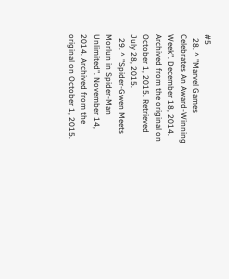#5
  28. ^ "Marvel Games Celebrates An Award-Winning Week". December 18, 2014. Archived from the original on October 1, 2015. Retrieved July 28, 2015.
  29. ^ "Spider-Gwen Meets Morlun in Spider-Man Unlimited". November 14, 2014. Archived from the original on October 1, 2015.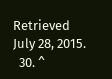Retrieved July 28, 2015.
  30. ^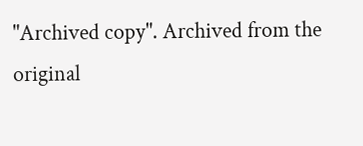"Archived copy". Archived from the original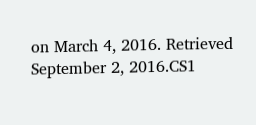on March 4, 2016. Retrieved September 2, 2016.CS1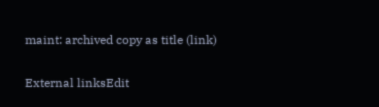maint: archived copy as title (link)

External linksEdit